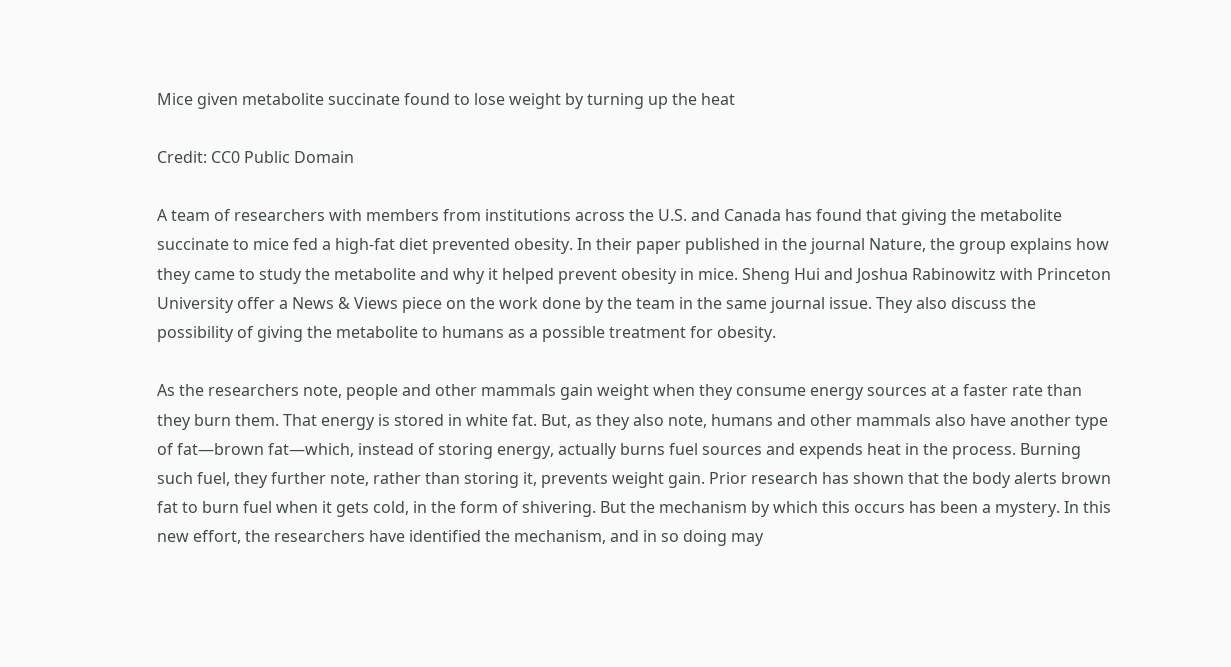Mice given metabolite succinate found to lose weight by turning up the heat

Credit: CC0 Public Domain

A team of researchers with members from institutions across the U.S. and Canada has found that giving the metabolite succinate to mice fed a high-fat diet prevented obesity. In their paper published in the journal Nature, the group explains how they came to study the metabolite and why it helped prevent obesity in mice. Sheng Hui and Joshua Rabinowitz with Princeton University offer a News & Views piece on the work done by the team in the same journal issue. They also discuss the possibility of giving the metabolite to humans as a possible treatment for obesity.

As the researchers note, people and other mammals gain weight when they consume energy sources at a faster rate than they burn them. That energy is stored in white fat. But, as they also note, humans and other mammals also have another type of fat—brown fat—which, instead of storing energy, actually burns fuel sources and expends heat in the process. Burning such fuel, they further note, rather than storing it, prevents weight gain. Prior research has shown that the body alerts brown fat to burn fuel when it gets cold, in the form of shivering. But the mechanism by which this occurs has been a mystery. In this new effort, the researchers have identified the mechanism, and in so doing may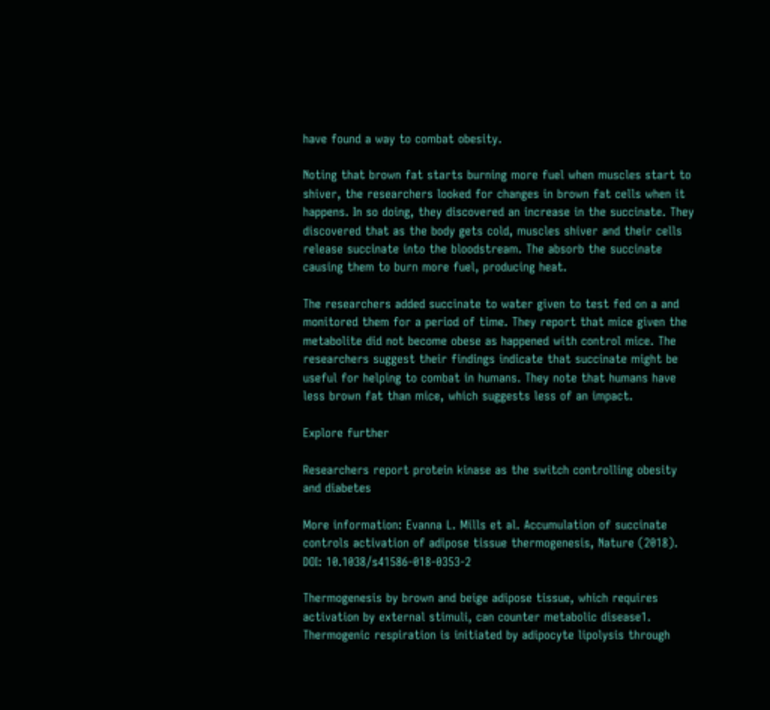have found a way to combat obesity.

Noting that brown fat starts burning more fuel when muscles start to shiver, the researchers looked for changes in brown fat cells when it happens. In so doing, they discovered an increase in the succinate. They discovered that as the body gets cold, muscles shiver and their cells release succinate into the bloodstream. The absorb the succinate causing them to burn more fuel, producing heat.

The researchers added succinate to water given to test fed on a and monitored them for a period of time. They report that mice given the metabolite did not become obese as happened with control mice. The researchers suggest their findings indicate that succinate might be useful for helping to combat in humans. They note that humans have less brown fat than mice, which suggests less of an impact.

Explore further

Researchers report protein kinase as the switch controlling obesity and diabetes

More information: Evanna L. Mills et al. Accumulation of succinate controls activation of adipose tissue thermogenesis, Nature (2018). DOI: 10.1038/s41586-018-0353-2

Thermogenesis by brown and beige adipose tissue, which requires activation by external stimuli, can counter metabolic disease1. Thermogenic respiration is initiated by adipocyte lipolysis through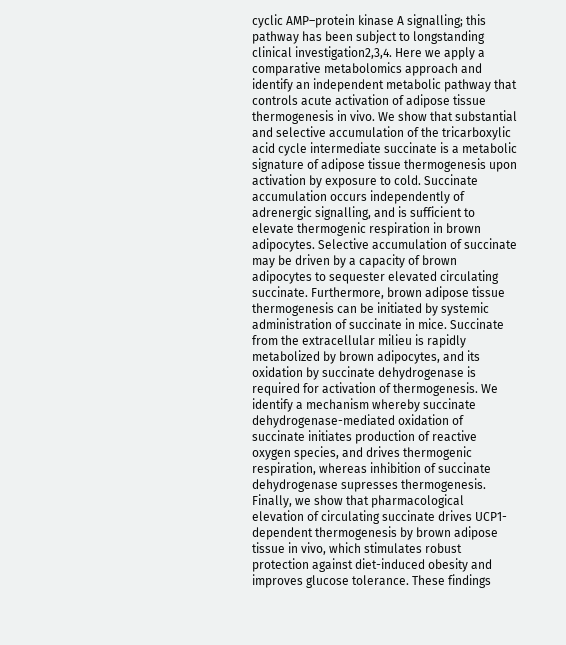cyclic AMP–protein kinase A signalling; this pathway has been subject to longstanding clinical investigation2,3,4. Here we apply a comparative metabolomics approach and identify an independent metabolic pathway that controls acute activation of adipose tissue thermogenesis in vivo. We show that substantial and selective accumulation of the tricarboxylic acid cycle intermediate succinate is a metabolic signature of adipose tissue thermogenesis upon activation by exposure to cold. Succinate accumulation occurs independently of adrenergic signalling, and is sufficient to elevate thermogenic respiration in brown adipocytes. Selective accumulation of succinate may be driven by a capacity of brown adipocytes to sequester elevated circulating succinate. Furthermore, brown adipose tissue thermogenesis can be initiated by systemic administration of succinate in mice. Succinate from the extracellular milieu is rapidly metabolized by brown adipocytes, and its oxidation by succinate dehydrogenase is required for activation of thermogenesis. We identify a mechanism whereby succinate dehydrogenase-mediated oxidation of succinate initiates production of reactive oxygen species, and drives thermogenic respiration, whereas inhibition of succinate dehydrogenase supresses thermogenesis. Finally, we show that pharmacological elevation of circulating succinate drives UCP1-dependent thermogenesis by brown adipose tissue in vivo, which stimulates robust protection against diet-induced obesity and improves glucose tolerance. These findings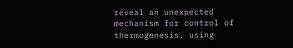reveal an unexpected mechanism for control of thermogenesis, using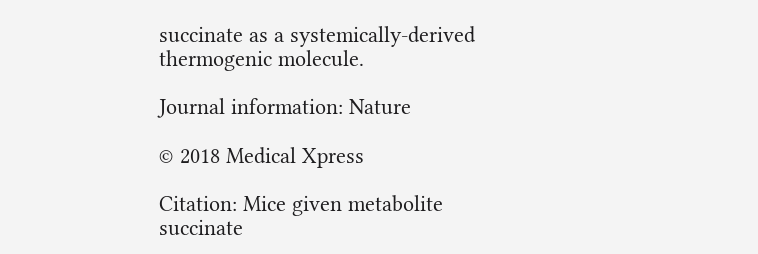succinate as a systemically-derived thermogenic molecule.

Journal information: Nature

© 2018 Medical Xpress

Citation: Mice given metabolite succinate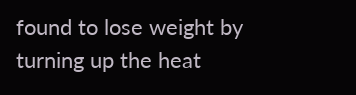found to lose weight by turning up the heat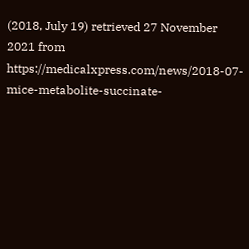(2018, July 19) retrieved 27 November 2021 from https://medicalxpress.com/news/2018-07-mice-metabolite-succinate-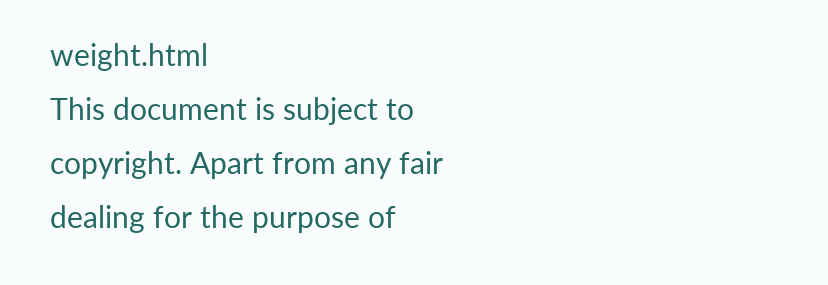weight.html
This document is subject to copyright. Apart from any fair dealing for the purpose of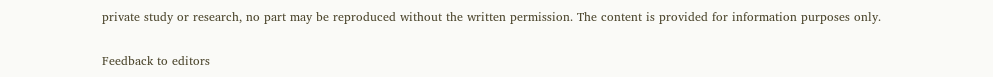private study or research, no part may be reproduced without the written permission. The content is provided for information purposes only.

Feedback to editors